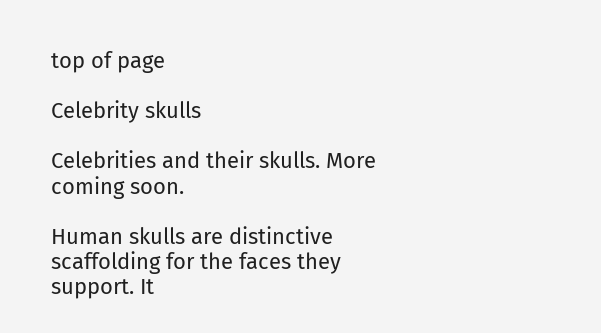top of page

Celebrity skulls

Celebrities and their skulls. More coming soon.

Human skulls are distinctive scaffolding for the faces they support. It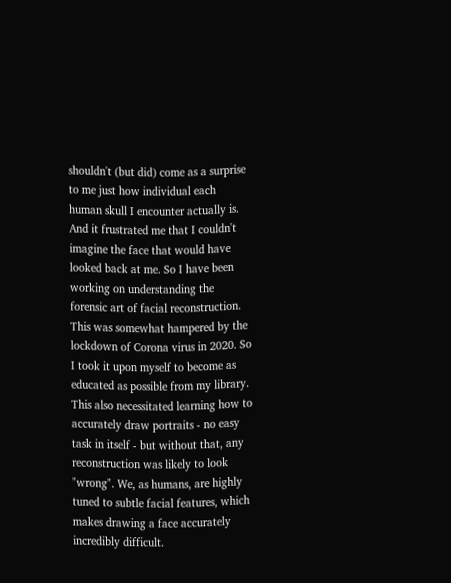shouldn't (but did) come as a surprise to me just how individual each human skull I encounter actually is. And it frustrated me that I couldn't imagine the face that would have looked back at me. So I have been working on understanding the forensic art of facial reconstruction. This was somewhat hampered by the lockdown of Corona virus in 2020. So I took it upon myself to become as educated as possible from my library. This also necessitated learning how to accurately draw portraits - no easy task in itself - but without that, any reconstruction was likely to look "wrong". We, as humans, are highly tuned to subtle facial features, which makes drawing a face accurately incredibly difficult.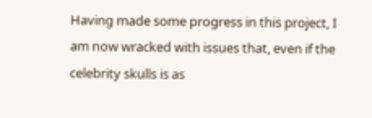Having made some progress in this project, I am now wracked with issues that, even if the celebrity skulls is as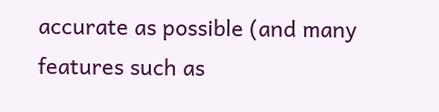accurate as possible (and many features such as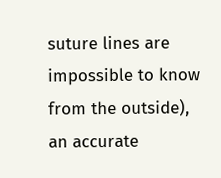suture lines are impossible to know from the outside), an accurate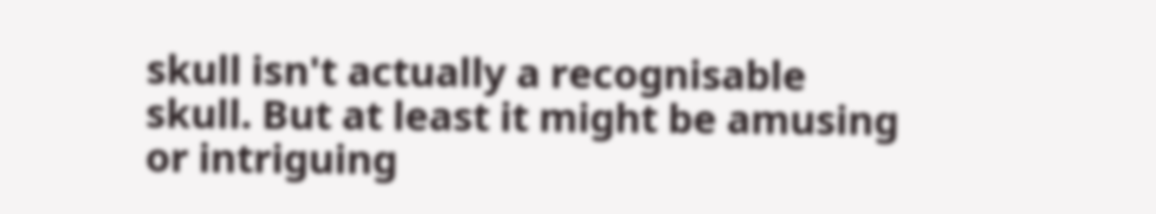skull isn't actually a recognisable skull. But at least it might be amusing or intriguing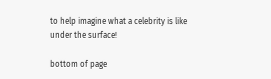to help imagine what a celebrity is like under the surface!

bottom of page